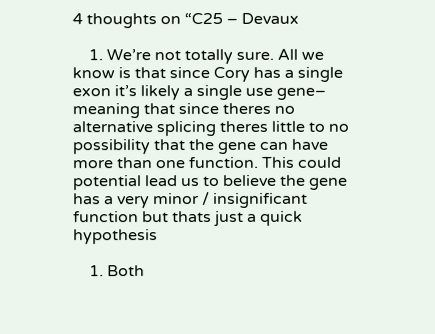4 thoughts on “C25 – Devaux

    1. We’re not totally sure. All we know is that since Cory has a single exon it’s likely a single use gene– meaning that since theres no alternative splicing theres little to no possibility that the gene can have more than one function. This could potential lead us to believe the gene has a very minor / insignificant function but thats just a quick hypothesis

    1. Both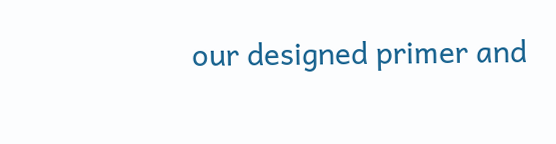our designed primer and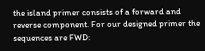the island primer consists of a forward and reverse component. For our designed primer the sequences are FWD: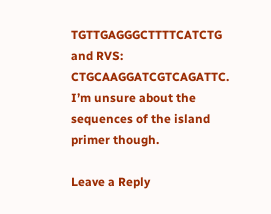TGTTGAGGGCTTTTCATCTG and RVS: CTGCAAGGATCGTCAGATTC. I’m unsure about the sequences of the island primer though.

Leave a Reply